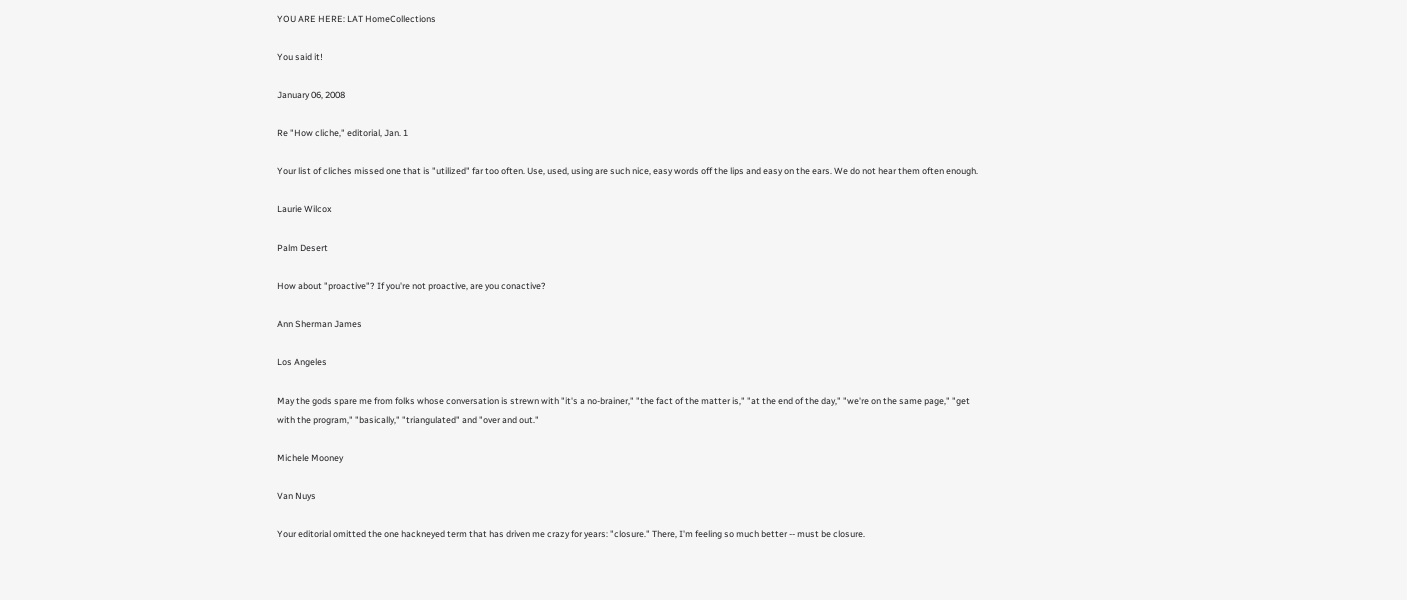YOU ARE HERE: LAT HomeCollections

You said it!

January 06, 2008

Re "How cliche," editorial, Jan. 1

Your list of cliches missed one that is "utilized" far too often. Use, used, using are such nice, easy words off the lips and easy on the ears. We do not hear them often enough.

Laurie Wilcox

Palm Desert

How about "proactive"? If you're not proactive, are you conactive?

Ann Sherman James

Los Angeles

May the gods spare me from folks whose conversation is strewn with "it's a no-brainer," "the fact of the matter is," "at the end of the day," "we're on the same page," "get with the program," "basically," "triangulated" and "over and out."

Michele Mooney

Van Nuys

Your editorial omitted the one hackneyed term that has driven me crazy for years: "closure." There, I'm feeling so much better -- must be closure.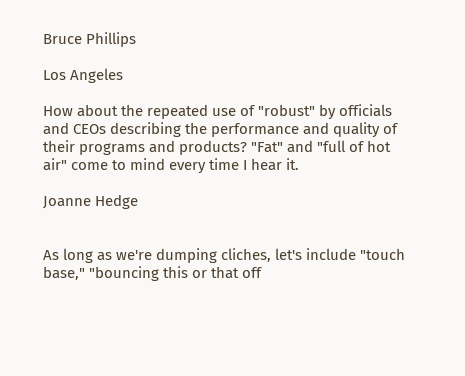Bruce Phillips

Los Angeles

How about the repeated use of "robust" by officials and CEOs describing the performance and quality of their programs and products? "Fat" and "full of hot air" come to mind every time I hear it.

Joanne Hedge


As long as we're dumping cliches, let's include "touch base," "bouncing this or that off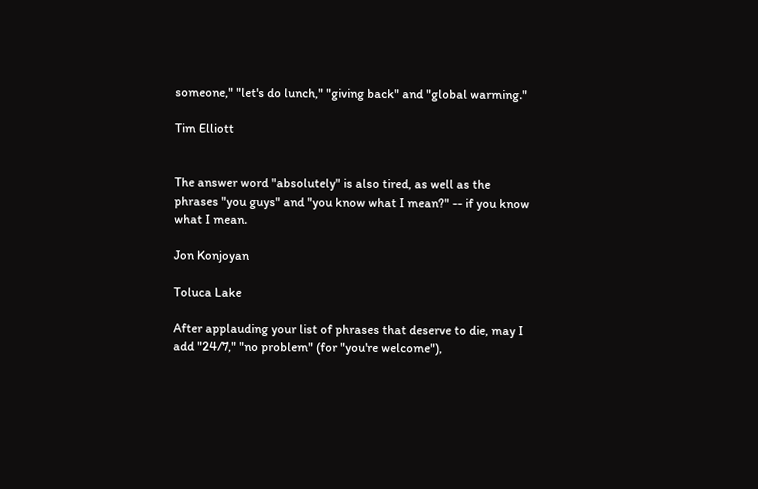someone," "let's do lunch," "giving back" and "global warming."

Tim Elliott


The answer word "absolutely" is also tired, as well as the phrases "you guys" and "you know what I mean?" -- if you know what I mean.

Jon Konjoyan

Toluca Lake

After applauding your list of phrases that deserve to die, may I add "24/7," "no problem" (for "you're welcome"),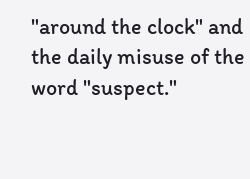"around the clock" and the daily misuse of the word "suspect."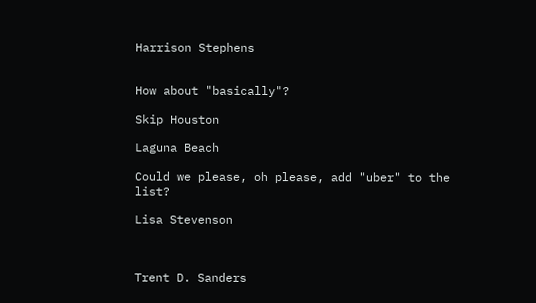Harrison Stephens


How about "basically"?

Skip Houston

Laguna Beach

Could we please, oh please, add "uber" to the list?

Lisa Stevenson



Trent D. Sanders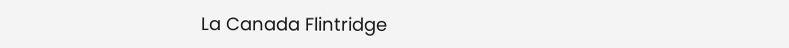La Canada Flintridge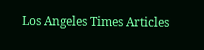Los Angeles Times Articles